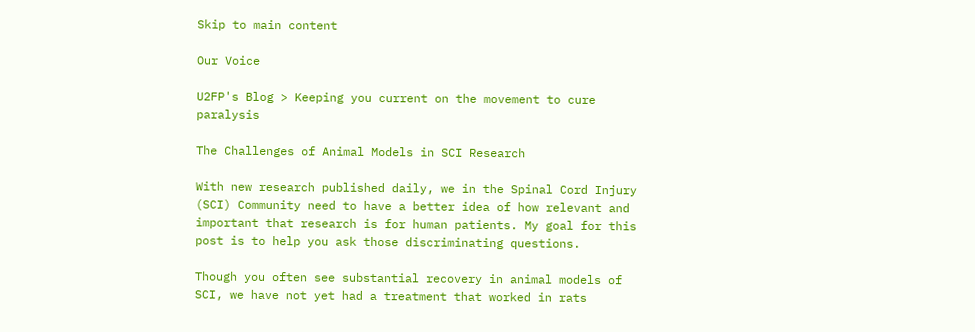Skip to main content

Our Voice

U2FP's Blog > Keeping you current on the movement to cure paralysis

The Challenges of Animal Models in SCI Research

With new research published daily, we in the Spinal Cord Injury (SCI) Community need to have a better idea of how relevant and important that research is for human patients. My goal for this post is to help you ask those discriminating questions.

Though you often see substantial recovery in animal models of SCI, we have not yet had a treatment that worked in rats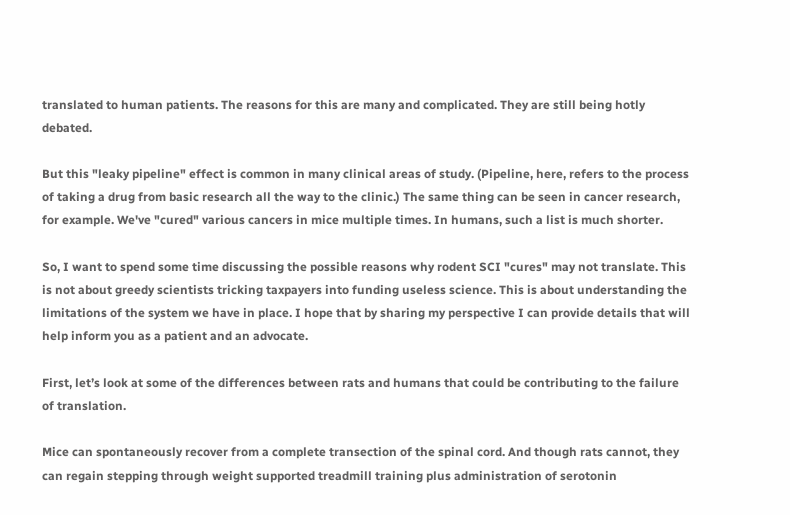translated to human patients. The reasons for this are many and complicated. They are still being hotly debated.

But this "leaky pipeline" effect is common in many clinical areas of study. (Pipeline, here, refers to the process of taking a drug from basic research all the way to the clinic.) The same thing can be seen in cancer research, for example. We've "cured" various cancers in mice multiple times. In humans, such a list is much shorter.

So, I want to spend some time discussing the possible reasons why rodent SCI "cures" may not translate. This is not about greedy scientists tricking taxpayers into funding useless science. This is about understanding the limitations of the system we have in place. I hope that by sharing my perspective I can provide details that will help inform you as a patient and an advocate.

First, let’s look at some of the differences between rats and humans that could be contributing to the failure of translation.

Mice can spontaneously recover from a complete transection of the spinal cord. And though rats cannot, they can regain stepping through weight supported treadmill training plus administration of serotonin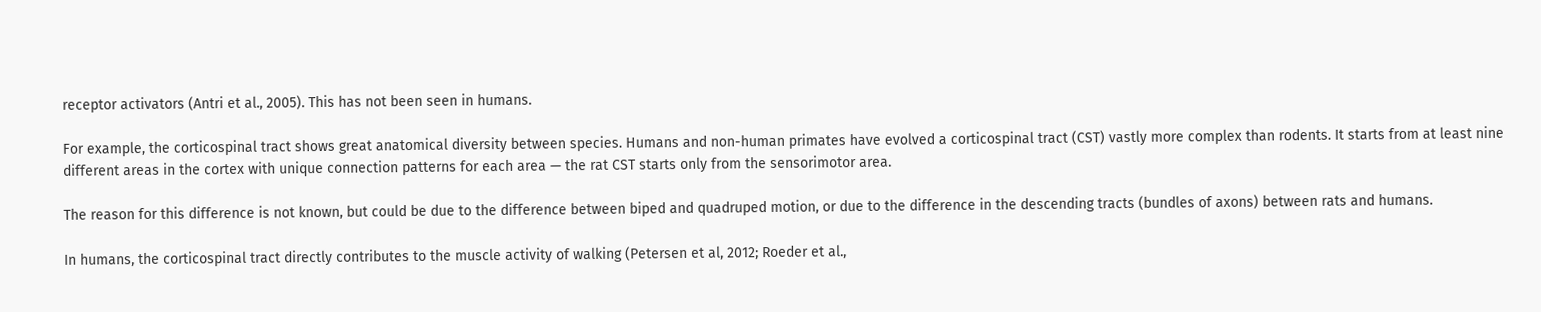receptor activators (Antri et al., 2005). This has not been seen in humans.

For example, the corticospinal tract shows great anatomical diversity between species. Humans and non-human primates have evolved a corticospinal tract (CST) vastly more complex than rodents. It starts from at least nine different areas in the cortex with unique connection patterns for each area — the rat CST starts only from the sensorimotor area.

The reason for this difference is not known, but could be due to the difference between biped and quadruped motion, or due to the difference in the descending tracts (bundles of axons) between rats and humans.

In humans, the corticospinal tract directly contributes to the muscle activity of walking (Petersen et al, 2012; Roeder et al.,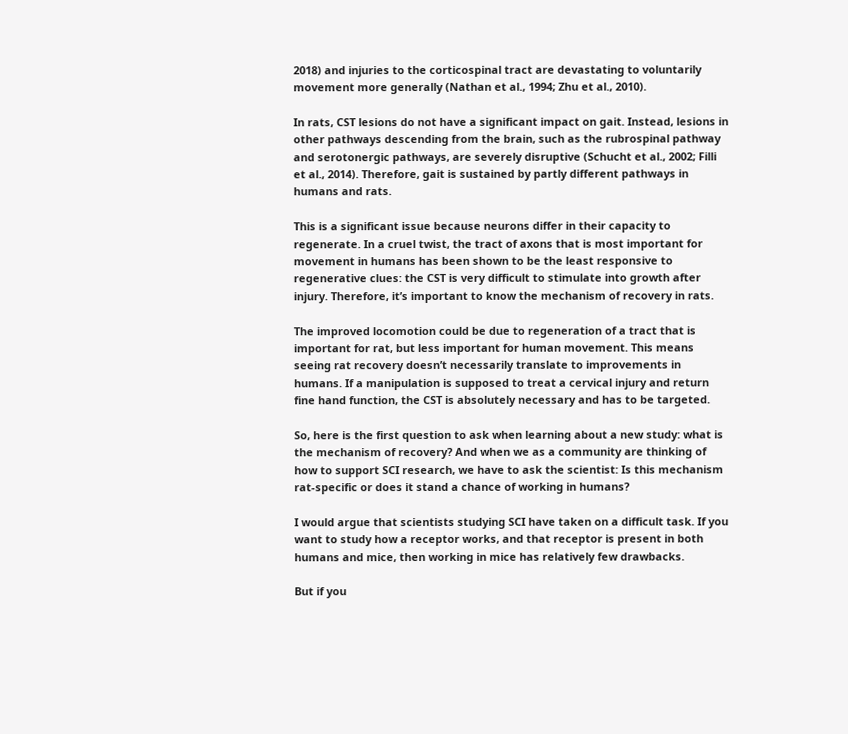2018) and injuries to the corticospinal tract are devastating to voluntarily movement more generally (Nathan et al., 1994; Zhu et al., 2010).

In rats, CST lesions do not have a significant impact on gait. Instead, lesions in other pathways descending from the brain, such as the rubrospinal pathway and serotonergic pathways, are severely disruptive (Schucht et al., 2002; Filli et al., 2014). Therefore, gait is sustained by partly different pathways in humans and rats.

This is a significant issue because neurons differ in their capacity to regenerate. In a cruel twist, the tract of axons that is most important for movement in humans has been shown to be the least responsive to regenerative clues: the CST is very difficult to stimulate into growth after injury. Therefore, it’s important to know the mechanism of recovery in rats.

The improved locomotion could be due to regeneration of a tract that is important for rat, but less important for human movement. This means seeing rat recovery doesn’t necessarily translate to improvements in humans. If a manipulation is supposed to treat a cervical injury and return fine hand function, the CST is absolutely necessary and has to be targeted.

So, here is the first question to ask when learning about a new study: what is the mechanism of recovery? And when we as a community are thinking of how to support SCI research, we have to ask the scientist: Is this mechanism rat-specific or does it stand a chance of working in humans?

I would argue that scientists studying SCI have taken on a difficult task. If you want to study how a receptor works, and that receptor is present in both humans and mice, then working in mice has relatively few drawbacks.

But if you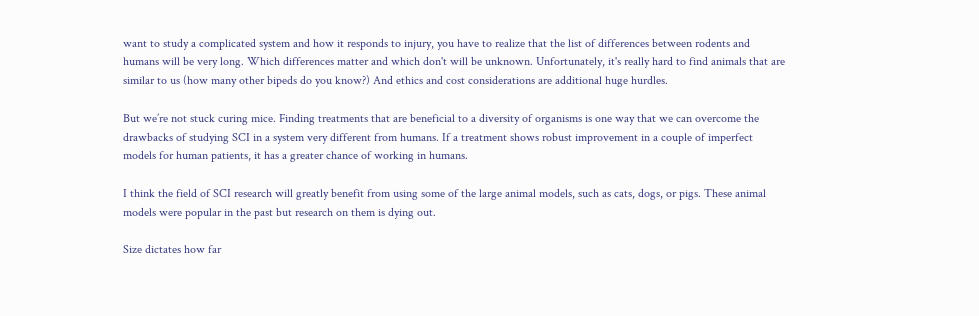want to study a complicated system and how it responds to injury, you have to realize that the list of differences between rodents and humans will be very long. Which differences matter and which don't will be unknown. Unfortunately, it's really hard to find animals that are similar to us (how many other bipeds do you know?) And ethics and cost considerations are additional huge hurdles.

But we’re not stuck curing mice. Finding treatments that are beneficial to a diversity of organisms is one way that we can overcome the drawbacks of studying SCI in a system very different from humans. If a treatment shows robust improvement in a couple of imperfect models for human patients, it has a greater chance of working in humans.

I think the field of SCI research will greatly benefit from using some of the large animal models, such as cats, dogs, or pigs. These animal models were popular in the past but research on them is dying out.

Size dictates how far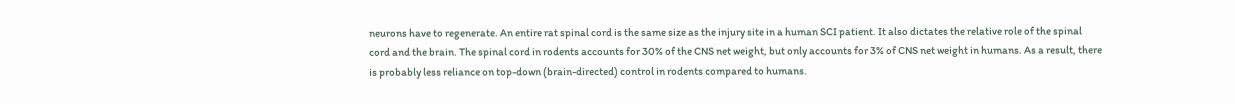neurons have to regenerate. An entire rat spinal cord is the same size as the injury site in a human SCI patient. It also dictates the relative role of the spinal cord and the brain. The spinal cord in rodents accounts for 30% of the CNS net weight, but only accounts for 3% of CNS net weight in humans. As a result, there is probably less reliance on top-down (brain-directed) control in rodents compared to humans.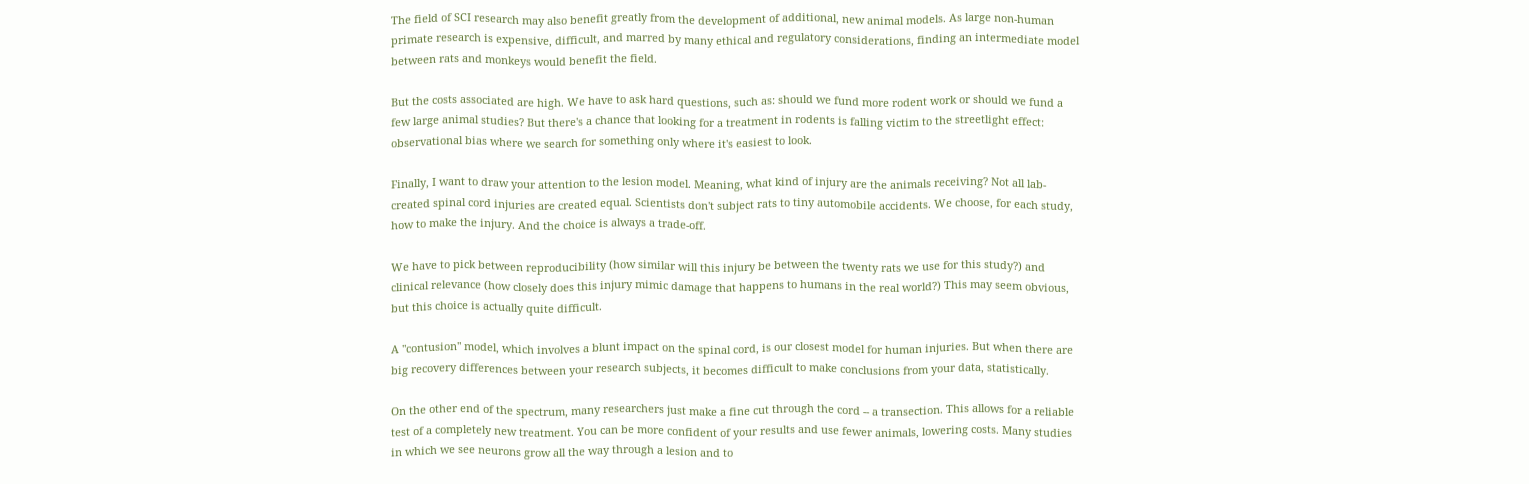The field of SCI research may also benefit greatly from the development of additional, new animal models. As large non-human primate research is expensive, difficult, and marred by many ethical and regulatory considerations, finding an intermediate model between rats and monkeys would benefit the field.

But the costs associated are high. We have to ask hard questions, such as: should we fund more rodent work or should we fund a few large animal studies? But there's a chance that looking for a treatment in rodents is falling victim to the streetlight effect: observational bias where we search for something only where it's easiest to look.

Finally, I want to draw your attention to the lesion model. Meaning, what kind of injury are the animals receiving? Not all lab-created spinal cord injuries are created equal. Scientists don't subject rats to tiny automobile accidents. We choose, for each study, how to make the injury. And the choice is always a trade-off.

We have to pick between reproducibility (how similar will this injury be between the twenty rats we use for this study?) and clinical relevance (how closely does this injury mimic damage that happens to humans in the real world?) This may seem obvious, but this choice is actually quite difficult.

A "contusion" model, which involves a blunt impact on the spinal cord, is our closest model for human injuries. But when there are big recovery differences between your research subjects, it becomes difficult to make conclusions from your data, statistically.

On the other end of the spectrum, many researchers just make a fine cut through the cord -- a transection. This allows for a reliable test of a completely new treatment. You can be more confident of your results and use fewer animals, lowering costs. Many studies in which we see neurons grow all the way through a lesion and to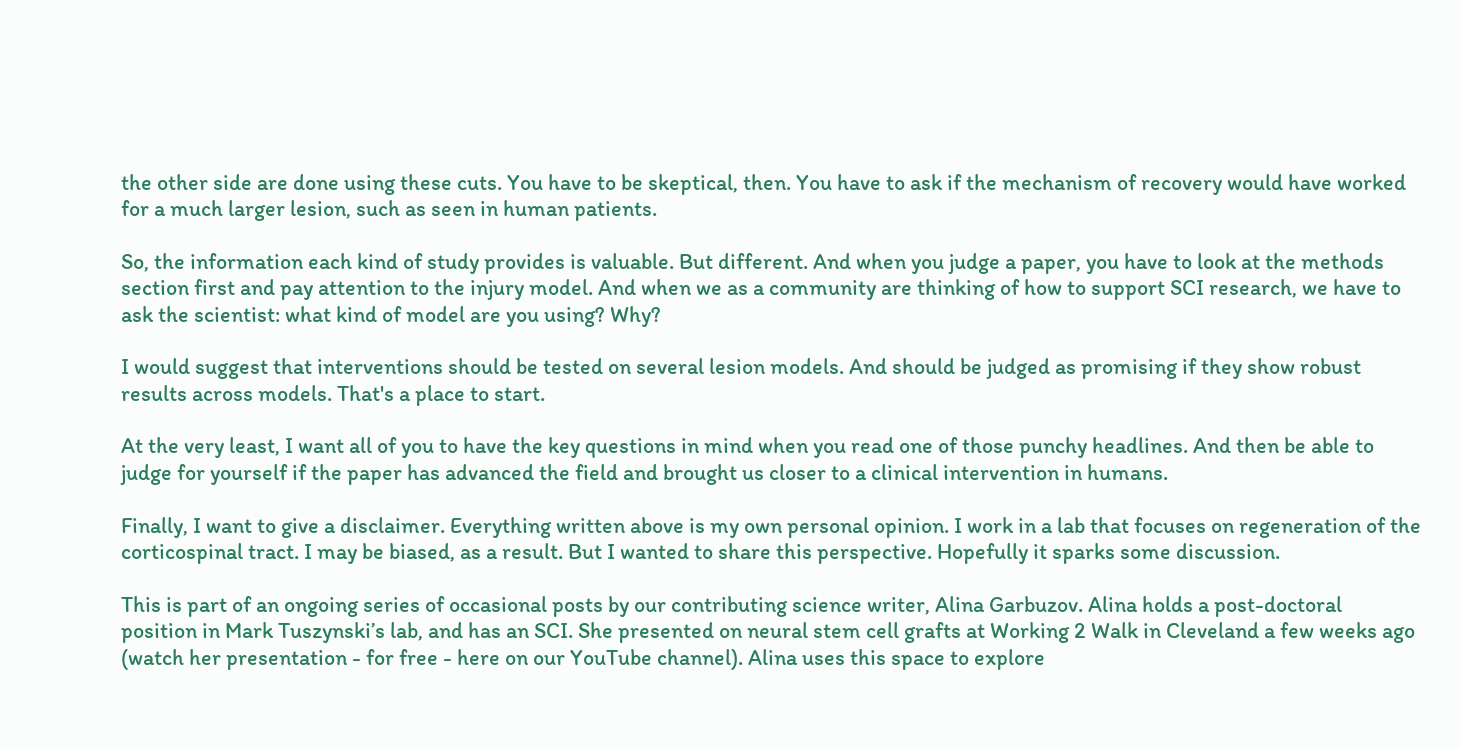the other side are done using these cuts. You have to be skeptical, then. You have to ask if the mechanism of recovery would have worked for a much larger lesion, such as seen in human patients.

So, the information each kind of study provides is valuable. But different. And when you judge a paper, you have to look at the methods section first and pay attention to the injury model. And when we as a community are thinking of how to support SCI research, we have to ask the scientist: what kind of model are you using? Why?

I would suggest that interventions should be tested on several lesion models. And should be judged as promising if they show robust results across models. That's a place to start.

At the very least, I want all of you to have the key questions in mind when you read one of those punchy headlines. And then be able to judge for yourself if the paper has advanced the field and brought us closer to a clinical intervention in humans.

Finally, I want to give a disclaimer. Everything written above is my own personal opinion. I work in a lab that focuses on regeneration of the corticospinal tract. I may be biased, as a result. But I wanted to share this perspective. Hopefully it sparks some discussion.

This is part of an ongoing series of occasional posts by our contributing science writer, Alina Garbuzov. Alina holds a post-doctoral position in Mark Tuszynski’s lab, and has an SCI. She presented on neural stem cell grafts at Working 2 Walk in Cleveland a few weeks ago (watch her presentation - for free - here on our YouTube channel). Alina uses this space to explore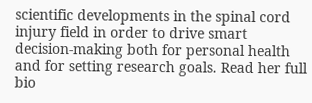scientific developments in the spinal cord injury field in order to drive smart decision-making both for personal health and for setting research goals. Read her full bio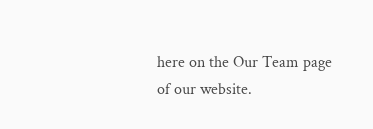here on the Our Team page of our website.